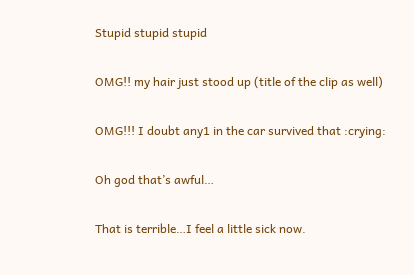Stupid stupid stupid

OMG!! my hair just stood up (title of the clip as well)

OMG!!! I doubt any1 in the car survived that :crying:

Oh god that’s awful…

That is terrible…I feel a little sick now.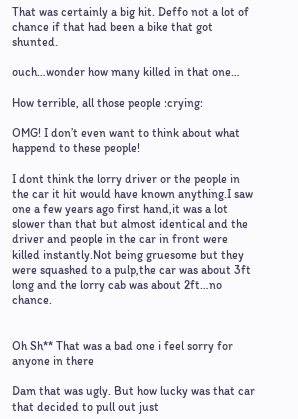That was certainly a big hit. Deffo not a lot of chance if that had been a bike that got shunted.

ouch…wonder how many killed in that one…

How terrible, all those people :crying:

OMG! I don’t even want to think about what happend to these people!

I dont think the lorry driver or the people in the car it hit would have known anything.I saw one a few years ago first hand,it was a lot slower than that but almost identical and the driver and people in the car in front were killed instantly.Not being gruesome but they were squashed to a pulp,the car was about 3ft long and the lorry cab was about 2ft…no chance.


Oh Sh** That was a bad one i feel sorry for anyone in there

Dam that was ugly. But how lucky was that car that decided to pull out just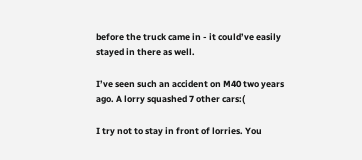before the truck came in - it could’ve easily stayed in there as well.

I’ve seen such an accident on M40 two years ago. A lorry squashed 7 other cars:(

I try not to stay in front of lorries. You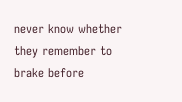never know whether they remember to brake before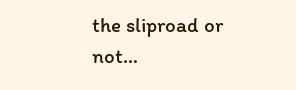the sliproad or not…